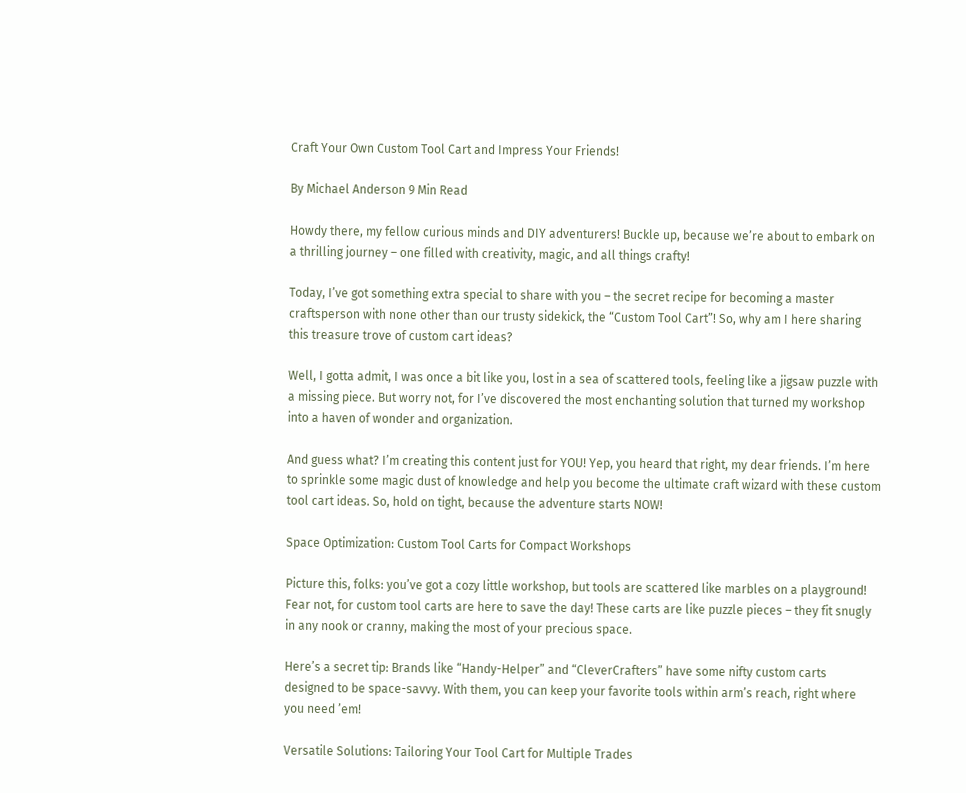Craft Your Own Custom Tool Cart and Impress Your Friends!

By Michael Anderson 9 Min Read

Howdy there, my fellow curious minds and DIY adventurers! Buckle up, because we’re about to embark on a thrilling journey – one filled with creativity, magic, and all things crafty!

Today, I’ve got something extra special to share with you – the secret recipe for becoming a master craftsperson with none other than our trusty sidekick, the “Custom Tool Cart”! So, why am I here sharing this treasure trove of custom cart ideas?

Well, I gotta admit, I was once a bit like you, lost in a sea of scattered tools, feeling like a jigsaw puzzle with a missing piece. But worry not, for I’ve discovered the most enchanting solution that turned my workshop into a haven of wonder and organization.

And guess what? I’m creating this content just for YOU! Yep, you heard that right, my dear friends. I’m here to sprinkle some magic dust of knowledge and help you become the ultimate craft wizard with these custom tool cart ideas. So, hold on tight, because the adventure starts NOW!

Space Optimization: Custom Tool Carts for Compact Workshops

Picture this, folks: you’ve got a cozy little workshop, but tools are scattered like marbles on a playground! Fear not, for custom tool carts are here to save the day! These carts are like puzzle pieces – they fit snugly in any nook or cranny, making the most of your precious space.

Here’s a secret tip: Brands like “Handy-Helper” and “CleverCrafters” have some nifty custom carts designed to be space-savvy. With them, you can keep your favorite tools within arm’s reach, right where you need ’em!

Versatile Solutions: Tailoring Your Tool Cart for Multiple Trades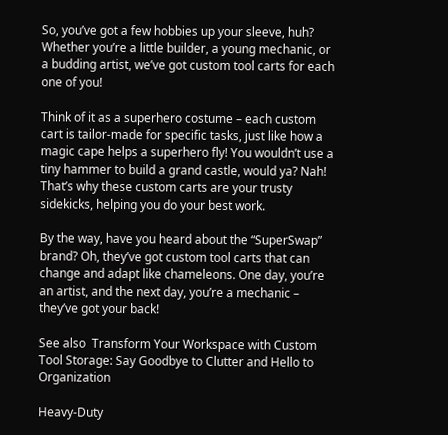So, you’ve got a few hobbies up your sleeve, huh? Whether you’re a little builder, a young mechanic, or a budding artist, we’ve got custom tool carts for each one of you!

Think of it as a superhero costume – each custom cart is tailor-made for specific tasks, just like how a magic cape helps a superhero fly! You wouldn’t use a tiny hammer to build a grand castle, would ya? Nah! That’s why these custom carts are your trusty sidekicks, helping you do your best work.

By the way, have you heard about the “SuperSwap” brand? Oh, they’ve got custom tool carts that can change and adapt like chameleons. One day, you’re an artist, and the next day, you’re a mechanic – they’ve got your back!

See also  Transform Your Workspace with Custom Tool Storage: Say Goodbye to Clutter and Hello to Organization

Heavy-Duty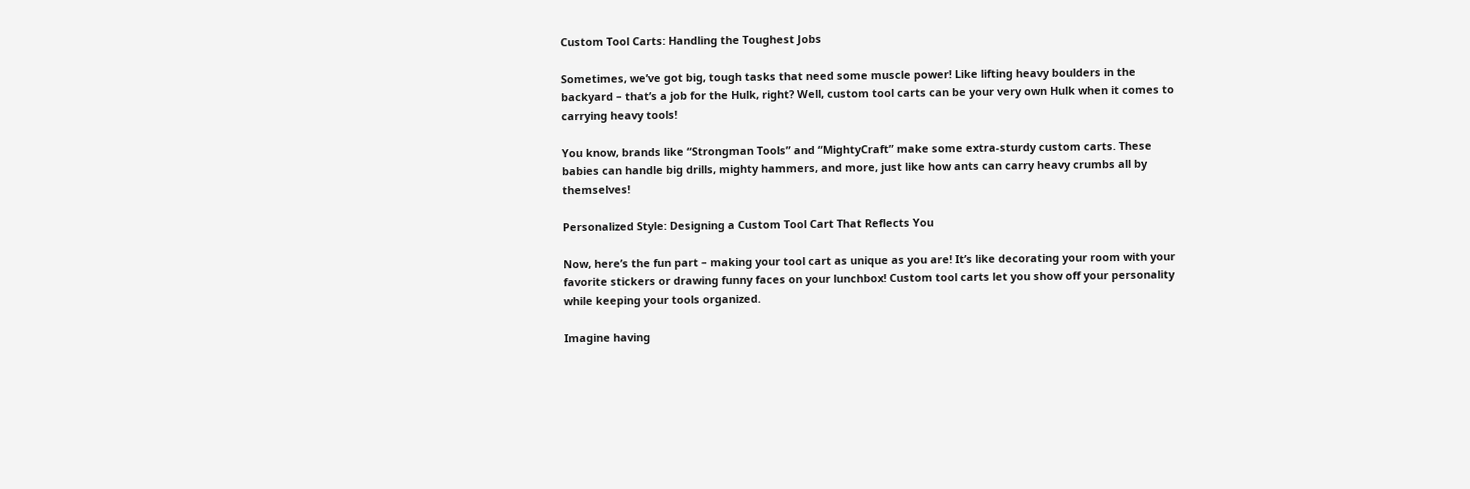Custom Tool Carts: Handling the Toughest Jobs

Sometimes, we’ve got big, tough tasks that need some muscle power! Like lifting heavy boulders in the backyard – that’s a job for the Hulk, right? Well, custom tool carts can be your very own Hulk when it comes to carrying heavy tools!

You know, brands like “Strongman Tools” and “MightyCraft” make some extra-sturdy custom carts. These babies can handle big drills, mighty hammers, and more, just like how ants can carry heavy crumbs all by themselves!

Personalized Style: Designing a Custom Tool Cart That Reflects You

Now, here’s the fun part – making your tool cart as unique as you are! It’s like decorating your room with your favorite stickers or drawing funny faces on your lunchbox! Custom tool carts let you show off your personality while keeping your tools organized.

Imagine having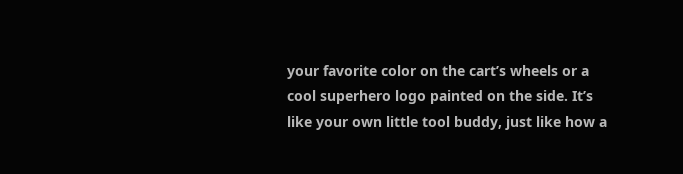your favorite color on the cart’s wheels or a cool superhero logo painted on the side. It’s like your own little tool buddy, just like how a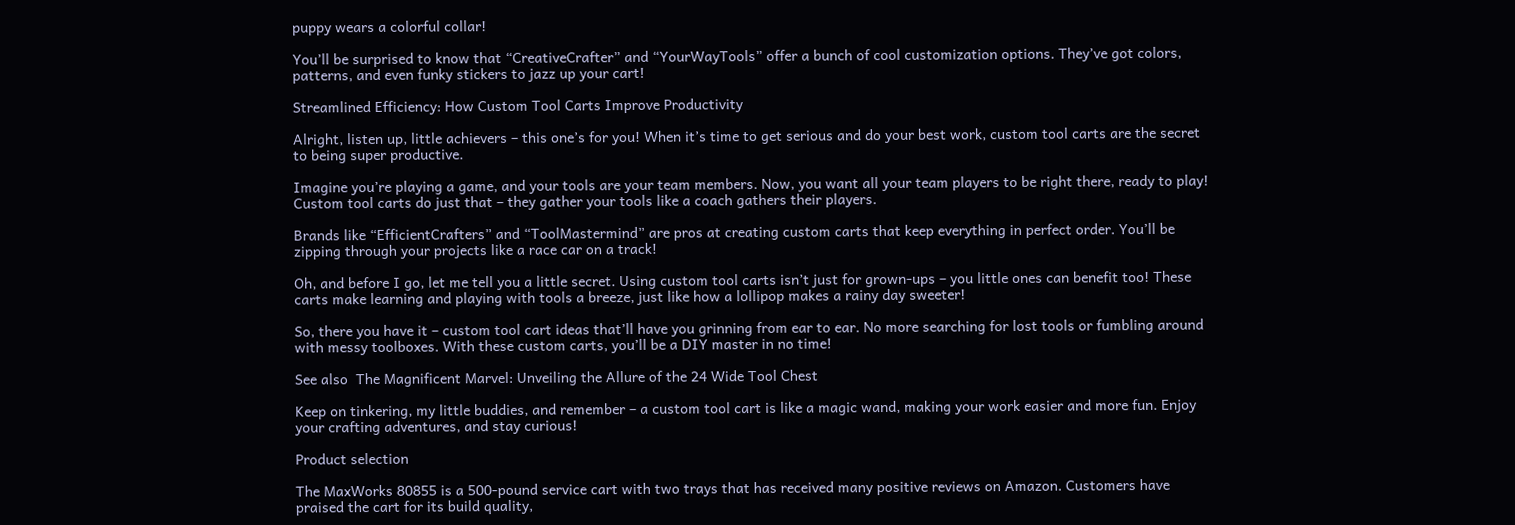puppy wears a colorful collar!

You’ll be surprised to know that “CreativeCrafter” and “YourWayTools” offer a bunch of cool customization options. They’ve got colors, patterns, and even funky stickers to jazz up your cart!

Streamlined Efficiency: How Custom Tool Carts Improve Productivity

Alright, listen up, little achievers – this one’s for you! When it’s time to get serious and do your best work, custom tool carts are the secret to being super productive.

Imagine you’re playing a game, and your tools are your team members. Now, you want all your team players to be right there, ready to play! Custom tool carts do just that – they gather your tools like a coach gathers their players.

Brands like “EfficientCrafters” and “ToolMastermind” are pros at creating custom carts that keep everything in perfect order. You’ll be zipping through your projects like a race car on a track!

Oh, and before I go, let me tell you a little secret. Using custom tool carts isn’t just for grown-ups – you little ones can benefit too! These carts make learning and playing with tools a breeze, just like how a lollipop makes a rainy day sweeter!

So, there you have it – custom tool cart ideas that’ll have you grinning from ear to ear. No more searching for lost tools or fumbling around with messy toolboxes. With these custom carts, you’ll be a DIY master in no time!

See also  The Magnificent Marvel: Unveiling the Allure of the 24 Wide Tool Chest

Keep on tinkering, my little buddies, and remember – a custom tool cart is like a magic wand, making your work easier and more fun. Enjoy your crafting adventures, and stay curious!

Product selection

The MaxWorks 80855 is a 500-pound service cart with two trays that has received many positive reviews on Amazon. Customers have praised the cart for its build quality,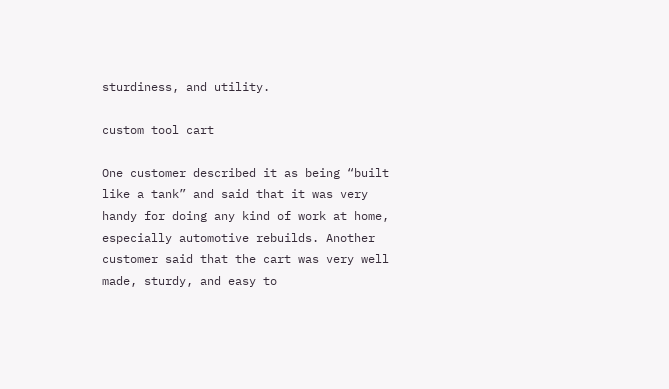sturdiness, and utility.

custom tool cart

One customer described it as being “built like a tank” and said that it was very handy for doing any kind of work at home, especially automotive rebuilds. Another customer said that the cart was very well made, sturdy, and easy to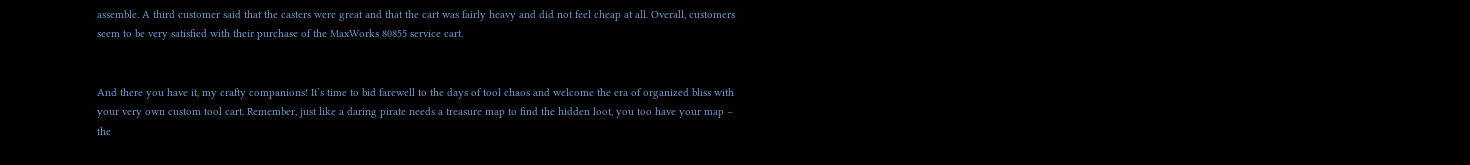assemble. A third customer said that the casters were great and that the cart was fairly heavy and did not feel cheap at all. Overall, customers seem to be very satisfied with their purchase of the MaxWorks 80855 service cart.


And there you have it, my crafty companions! It’s time to bid farewell to the days of tool chaos and welcome the era of organized bliss with your very own custom tool cart. Remember, just like a daring pirate needs a treasure map to find the hidden loot, you too have your map – the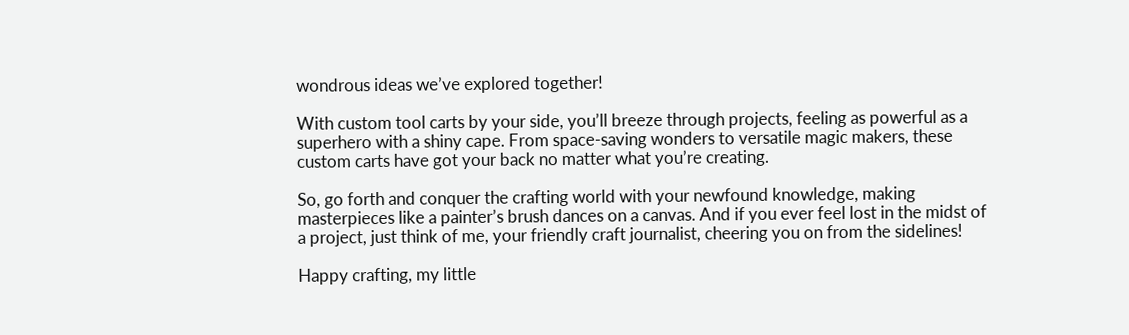wondrous ideas we’ve explored together!

With custom tool carts by your side, you’ll breeze through projects, feeling as powerful as a superhero with a shiny cape. From space-saving wonders to versatile magic makers, these custom carts have got your back no matter what you’re creating.

So, go forth and conquer the crafting world with your newfound knowledge, making masterpieces like a painter’s brush dances on a canvas. And if you ever feel lost in the midst of a project, just think of me, your friendly craft journalist, cheering you on from the sidelines!

Happy crafting, my little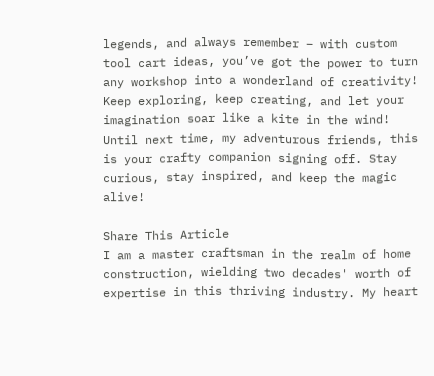legends, and always remember – with custom tool cart ideas, you’ve got the power to turn any workshop into a wonderland of creativity! Keep exploring, keep creating, and let your imagination soar like a kite in the wind! Until next time, my adventurous friends, this is your crafty companion signing off. Stay curious, stay inspired, and keep the magic alive!

Share This Article
I am a master craftsman in the realm of home construction, wielding two decades' worth of expertise in this thriving industry. My heart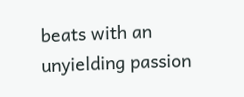beats with an unyielding passion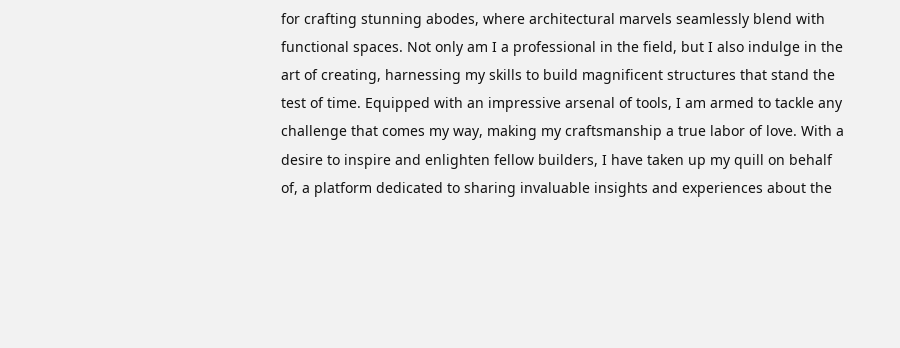for crafting stunning abodes, where architectural marvels seamlessly blend with functional spaces. Not only am I a professional in the field, but I also indulge in the art of creating, harnessing my skills to build magnificent structures that stand the test of time. Equipped with an impressive arsenal of tools, I am armed to tackle any challenge that comes my way, making my craftsmanship a true labor of love. With a desire to inspire and enlighten fellow builders, I have taken up my quill on behalf of, a platform dedicated to sharing invaluable insights and experiences about the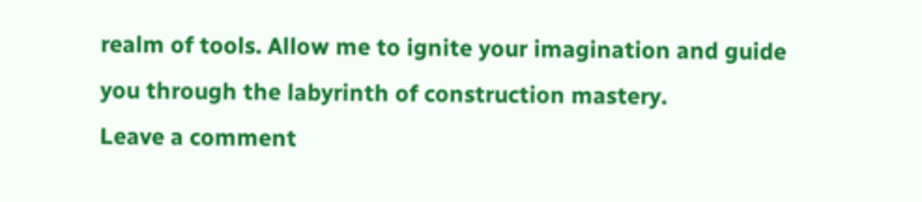realm of tools. Allow me to ignite your imagination and guide you through the labyrinth of construction mastery.
Leave a comment